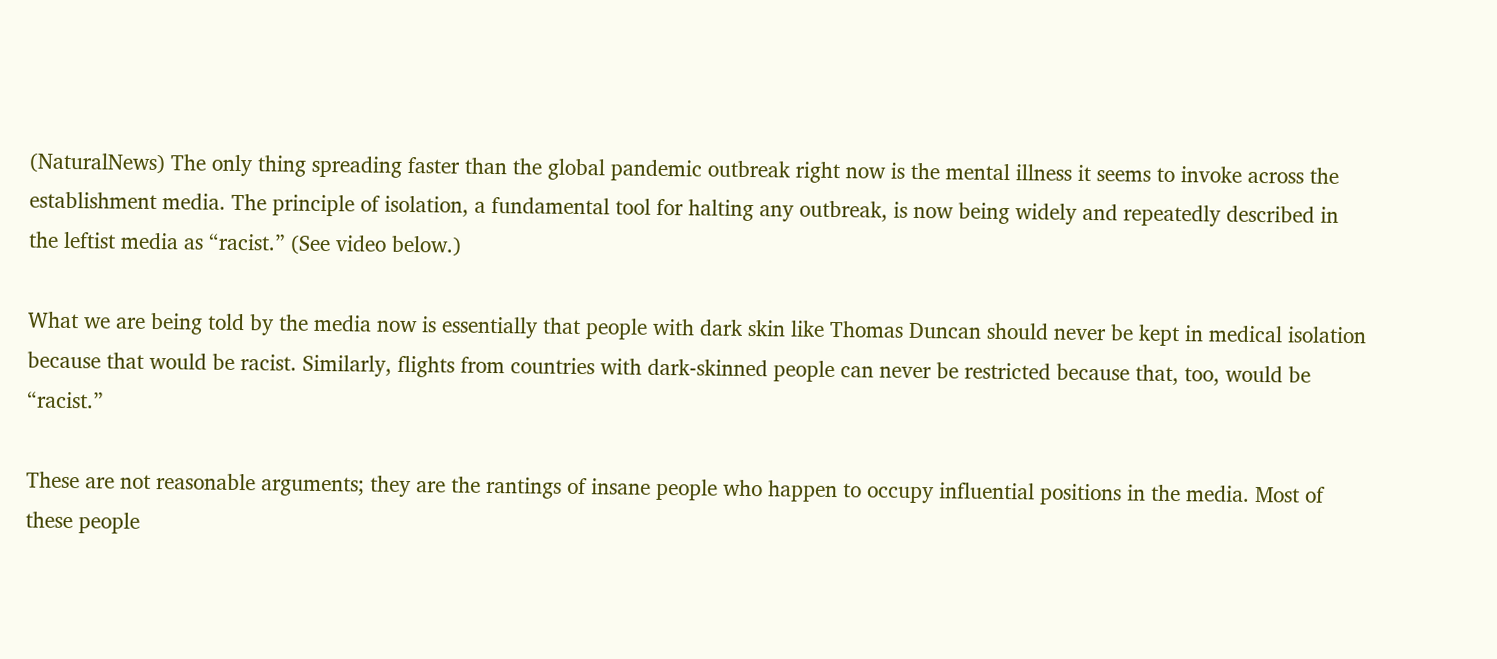(NaturalNews) The only thing spreading faster than the global pandemic outbreak right now is the mental illness it seems to invoke across the establishment media. The principle of isolation, a fundamental tool for halting any outbreak, is now being widely and repeatedly described in the leftist media as “racist.” (See video below.)

What we are being told by the media now is essentially that people with dark skin like Thomas Duncan should never be kept in medical isolation because that would be racist. Similarly, flights from countries with dark-skinned people can never be restricted because that, too, would be “racist.”

These are not reasonable arguments; they are the rantings of insane people who happen to occupy influential positions in the media. Most of these people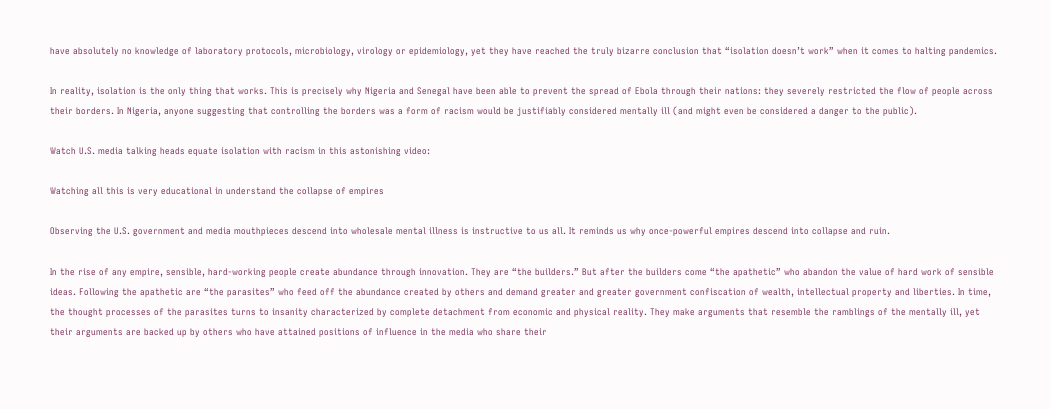have absolutely no knowledge of laboratory protocols, microbiology, virology or epidemiology, yet they have reached the truly bizarre conclusion that “isolation doesn’t work” when it comes to halting pandemics.

In reality, isolation is the only thing that works. This is precisely why Nigeria and Senegal have been able to prevent the spread of Ebola through their nations: they severely restricted the flow of people across their borders. In Nigeria, anyone suggesting that controlling the borders was a form of racism would be justifiably considered mentally ill (and might even be considered a danger to the public).

Watch U.S. media talking heads equate isolation with racism in this astonishing video:

Watching all this is very educational in understand the collapse of empires

Observing the U.S. government and media mouthpieces descend into wholesale mental illness is instructive to us all. It reminds us why once-powerful empires descend into collapse and ruin.

In the rise of any empire, sensible, hard-working people create abundance through innovation. They are “the builders.” But after the builders come “the apathetic” who abandon the value of hard work of sensible ideas. Following the apathetic are “the parasites” who feed off the abundance created by others and demand greater and greater government confiscation of wealth, intellectual property and liberties. In time, the thought processes of the parasites turns to insanity characterized by complete detachment from economic and physical reality. They make arguments that resemble the ramblings of the mentally ill, yet their arguments are backed up by others who have attained positions of influence in the media who share their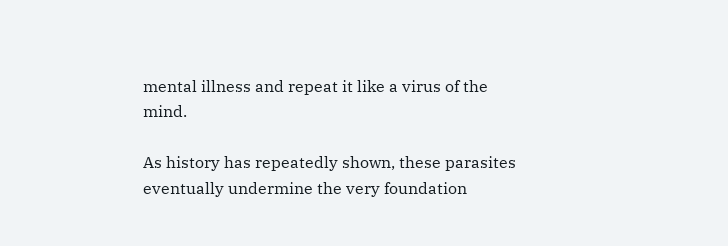mental illness and repeat it like a virus of the mind.

As history has repeatedly shown, these parasites eventually undermine the very foundation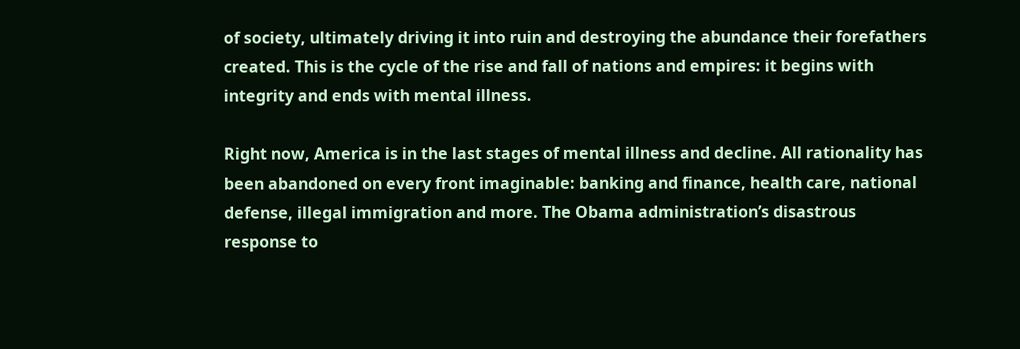of society, ultimately driving it into ruin and destroying the abundance their forefathers created. This is the cycle of the rise and fall of nations and empires: it begins with integrity and ends with mental illness.

Right now, America is in the last stages of mental illness and decline. All rationality has been abandoned on every front imaginable: banking and finance, health care, national defense, illegal immigration and more. The Obama administration’s disastrous response to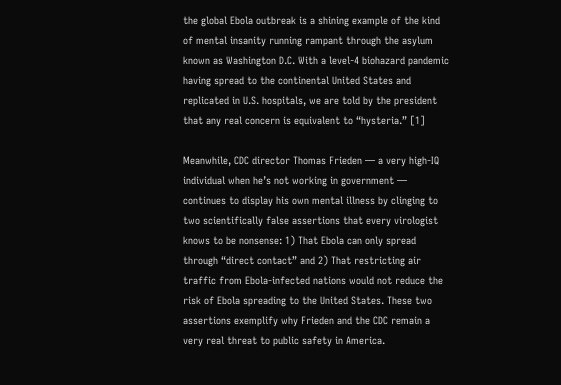the global Ebola outbreak is a shining example of the kind of mental insanity running rampant through the asylum known as Washington D.C. With a level-4 biohazard pandemic having spread to the continental United States and replicated in U.S. hospitals, we are told by the president that any real concern is equivalent to “hysteria.” [1]

Meanwhile, CDC director Thomas Frieden — a very high-IQ individual when he’s not working in government — continues to display his own mental illness by clinging to two scientifically false assertions that every virologist knows to be nonsense: 1) That Ebola can only spread through “direct contact” and 2) That restricting air traffic from Ebola-infected nations would not reduce the risk of Ebola spreading to the United States. These two assertions exemplify why Frieden and the CDC remain a very real threat to public safety in America.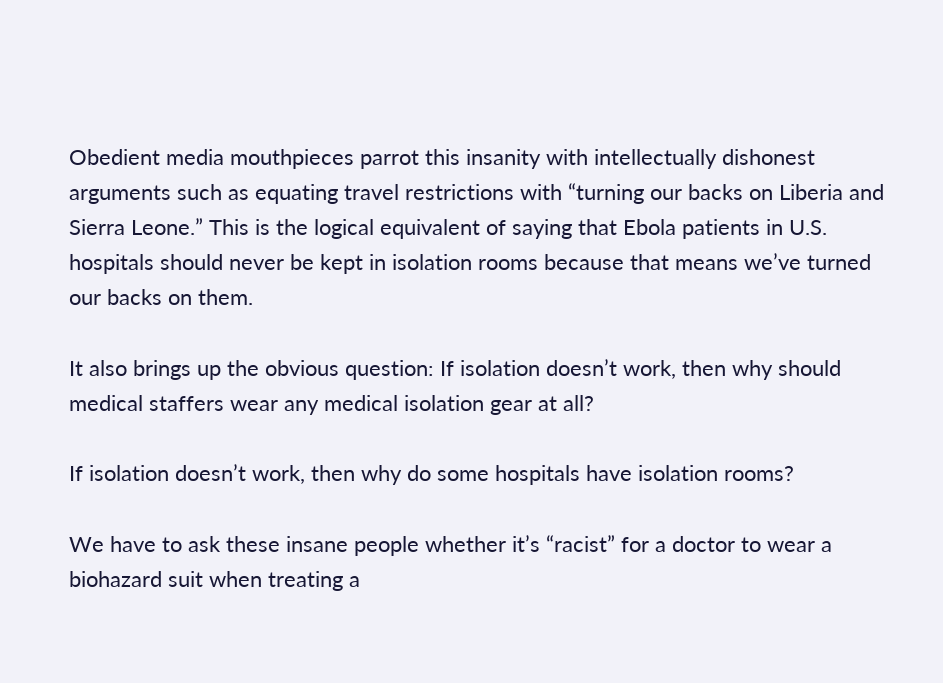Obedient media mouthpieces parrot this insanity with intellectually dishonest arguments such as equating travel restrictions with “turning our backs on Liberia and Sierra Leone.” This is the logical equivalent of saying that Ebola patients in U.S. hospitals should never be kept in isolation rooms because that means we’ve turned our backs on them.

It also brings up the obvious question: If isolation doesn’t work, then why should medical staffers wear any medical isolation gear at all?

If isolation doesn’t work, then why do some hospitals have isolation rooms?

We have to ask these insane people whether it’s “racist” for a doctor to wear a biohazard suit when treating a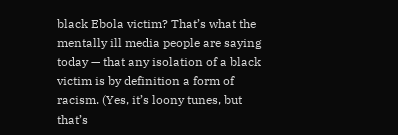black Ebola victim? That’s what the mentally ill media people are saying today — that any isolation of a black victim is by definition a form of racism. (Yes, it’s loony tunes, but that’s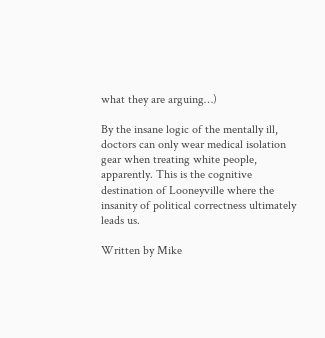what they are arguing…)

By the insane logic of the mentally ill, doctors can only wear medical isolation gear when treating white people, apparently. This is the cognitive destination of Looneyville where the insanity of political correctness ultimately leads us.

Written by Mike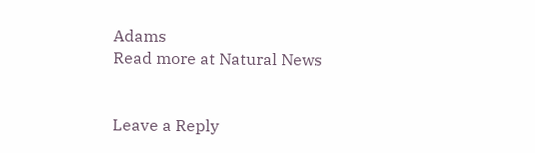Adams
Read more at Natural News


Leave a Reply